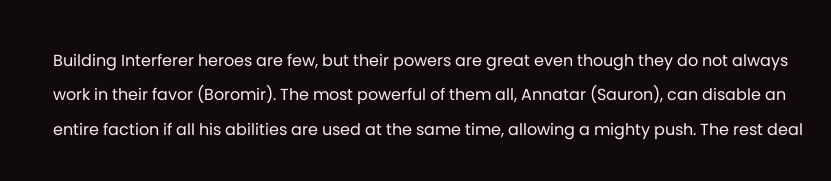Building Interferer heroes are few, but their powers are great even though they do not always work in their favor (Boromir). The most powerful of them all, Annatar (Sauron), can disable an entire faction if all his abilities are used at the same time, allowing a mighty push. The rest deal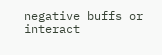negative buffs or interact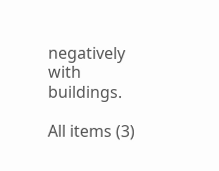negatively with buildings.

All items (3)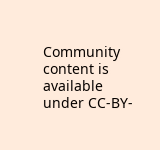Community content is available under CC-BY-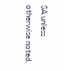SA unless otherwise noted.